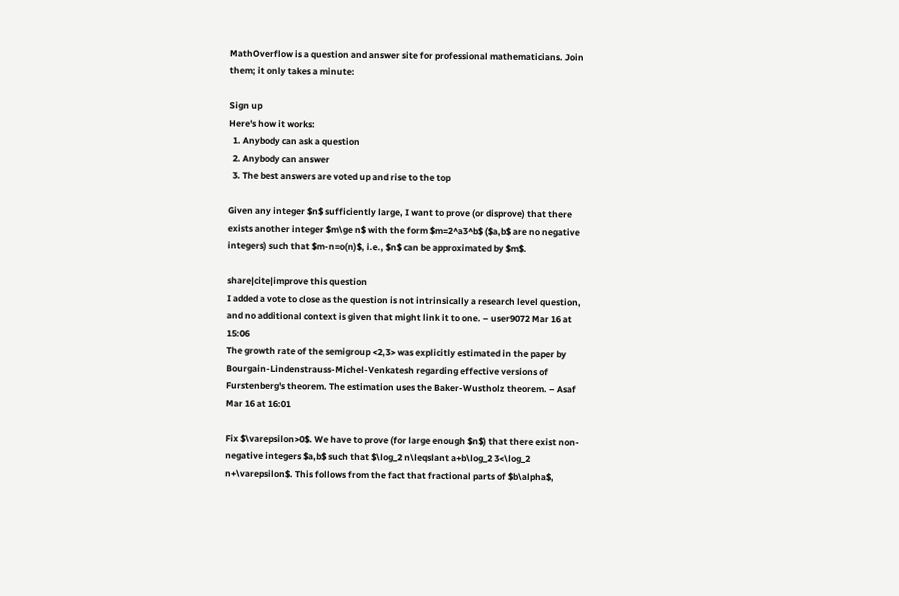MathOverflow is a question and answer site for professional mathematicians. Join them; it only takes a minute:

Sign up
Here's how it works:
  1. Anybody can ask a question
  2. Anybody can answer
  3. The best answers are voted up and rise to the top

Given any integer $n$ sufficiently large, I want to prove (or disprove) that there exists another integer $m\ge n$ with the form $m=2^a3^b$ ($a,b$ are no negative integers) such that $m-n=o(n)$, i.e., $n$ can be approximated by $m$.

share|cite|improve this question
I added a vote to close as the question is not intrinsically a research level question, and no additional context is given that might link it to one. – user9072 Mar 16 at 15:06
The growth rate of the semigroup <2,3> was explicitly estimated in the paper by Bourgain-Lindenstrauss-Michel-Venkatesh regarding effective versions of Furstenberg's theorem. The estimation uses the Baker-Wustholz theorem. – Asaf Mar 16 at 16:01

Fix $\varepsilon>0$. We have to prove (for large enough $n$) that there exist non-negative integers $a,b$ such that $\log_2 n\leqslant a+b\log_2 3<\log_2 n+\varepsilon$. This follows from the fact that fractional parts of $b\alpha$,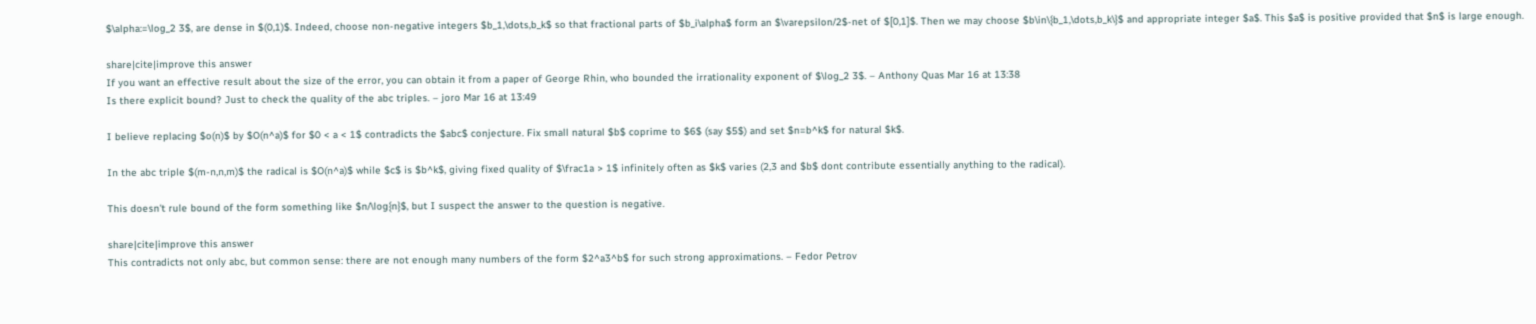$\alpha:=\log_2 3$, are dense in $(0,1)$. Indeed, choose non-negative integers $b_1,\dots,b_k$ so that fractional parts of $b_i\alpha$ form an $\varepsilon/2$-net of $[0,1]$. Then we may choose $b\in\{b_1,\dots,b_k\}$ and appropriate integer $a$. This $a$ is positive provided that $n$ is large enough.

share|cite|improve this answer
If you want an effective result about the size of the error, you can obtain it from a paper of George Rhin, who bounded the irrationality exponent of $\log_2 3$. – Anthony Quas Mar 16 at 13:38
Is there explicit bound? Just to check the quality of the abc triples. – joro Mar 16 at 13:49

I believe replacing $o(n)$ by $O(n^a)$ for $0 < a < 1$ contradicts the $abc$ conjecture. Fix small natural $b$ coprime to $6$ (say $5$) and set $n=b^k$ for natural $k$.

In the abc triple $(m-n,n,m)$ the radical is $O(n^a)$ while $c$ is $b^k$, giving fixed quality of $\frac1a > 1$ infinitely often as $k$ varies (2,3 and $b$ dont contribute essentially anything to the radical).

This doesn't rule bound of the form something like $n/\log{n}$, but I suspect the answer to the question is negative.

share|cite|improve this answer
This contradicts not only abc, but common sense: there are not enough many numbers of the form $2^a3^b$ for such strong approximations. – Fedor Petrov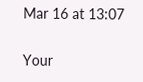Mar 16 at 13:07

Your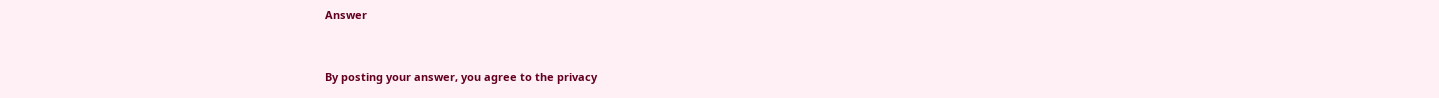Answer


By posting your answer, you agree to the privacy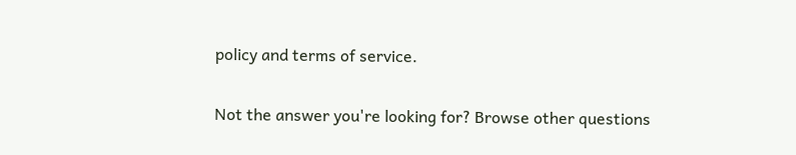policy and terms of service.

Not the answer you're looking for? Browse other questions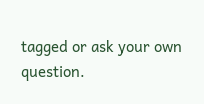tagged or ask your own question.